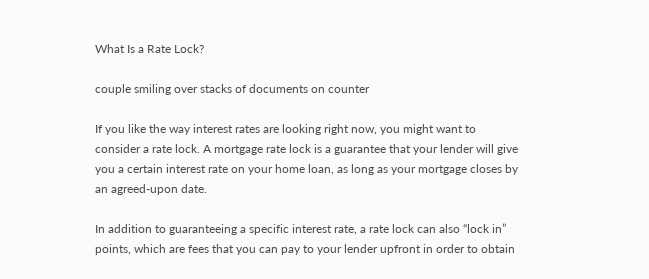What Is a Rate Lock?

couple smiling over stacks of documents on counter

If you like the way interest rates are looking right now, you might want to consider a rate lock. A mortgage rate lock is a guarantee that your lender will give you a certain interest rate on your home loan, as long as your mortgage closes by an agreed-upon date.

In addition to guaranteeing a specific interest rate, a rate lock can also “lock in” points, which are fees that you can pay to your lender upfront in order to obtain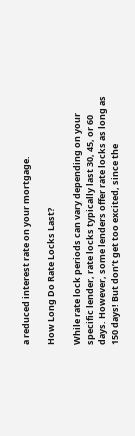a reduced interest rate on your mortgage.

How Long Do Rate Locks Last?

While rate lock periods can vary depending on your specific lender, rate locks typically last 30, 45, or 60 days. However, some lenders offer rate locks as long as 150 days! But don’t get too excited, since the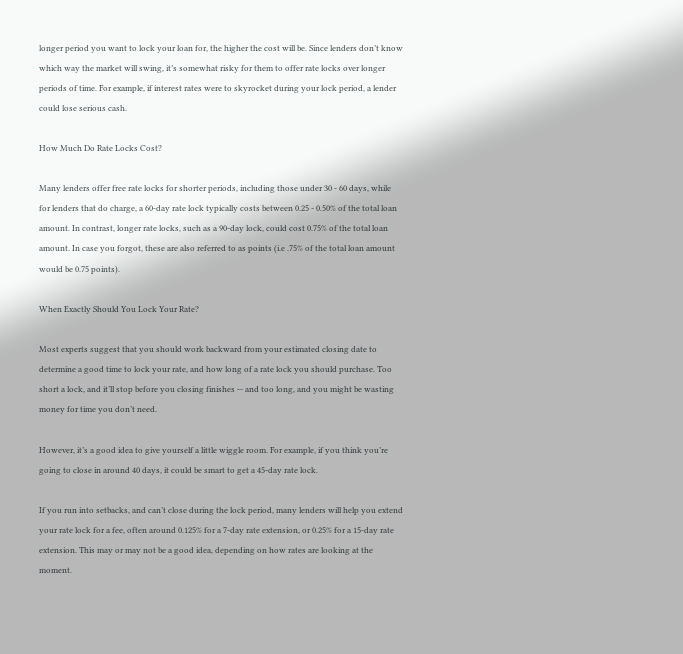longer period you want to lock your loan for, the higher the cost will be. Since lenders don’t know which way the market will swing, it’s somewhat risky for them to offer rate locks over longer periods of time. For example, if interest rates were to skyrocket during your lock period, a lender could lose serious cash.

How Much Do Rate Locks Cost?

Many lenders offer free rate locks for shorter periods, including those under 30 - 60 days, while for lenders that do charge, a 60-day rate lock typically costs between 0.25 - 0.50% of the total loan amount. In contrast, longer rate locks, such as a 90-day lock, could cost 0.75% of the total loan amount. In case you forgot, these are also referred to as points (i.e .75% of the total loan amount would be 0.75 points).

When Exactly Should You Lock Your Rate?

Most experts suggest that you should work backward from your estimated closing date to determine a good time to lock your rate, and how long of a rate lock you should purchase. Too short a lock, and it’ll stop before you closing finishes -- and too long, and you might be wasting money for time you don’t need.

However, it’s a good idea to give yourself a little wiggle room. For example, if you think you’re going to close in around 40 days, it could be smart to get a 45-day rate lock.

If you run into setbacks, and can’t close during the lock period, many lenders will help you extend your rate lock for a fee, often around 0.125% for a 7-day rate extension, or 0.25% for a 15-day rate extension. This may or may not be a good idea, depending on how rates are looking at the moment.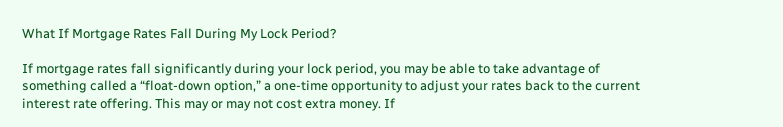What If Mortgage Rates Fall During My Lock Period?

If mortgage rates fall significantly during your lock period, you may be able to take advantage of something called a “float-down option,” a one-time opportunity to adjust your rates back to the current interest rate offering. This may or may not cost extra money. If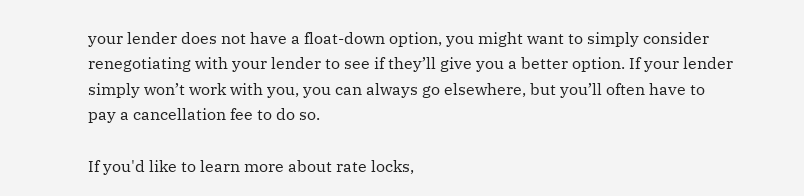your lender does not have a float-down option, you might want to simply consider renegotiating with your lender to see if they’ll give you a better option. If your lender simply won’t work with you, you can always go elsewhere, but you’ll often have to pay a cancellation fee to do so.

If you'd like to learn more about rate locks,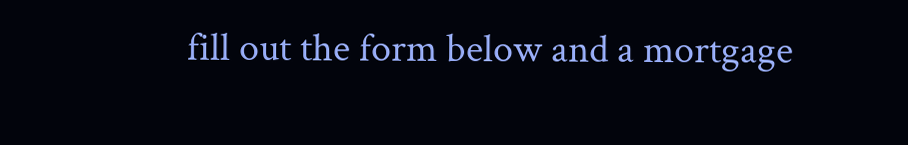fill out the form below and a mortgage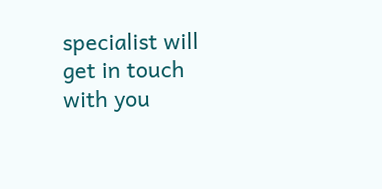specialist will get in touch with you